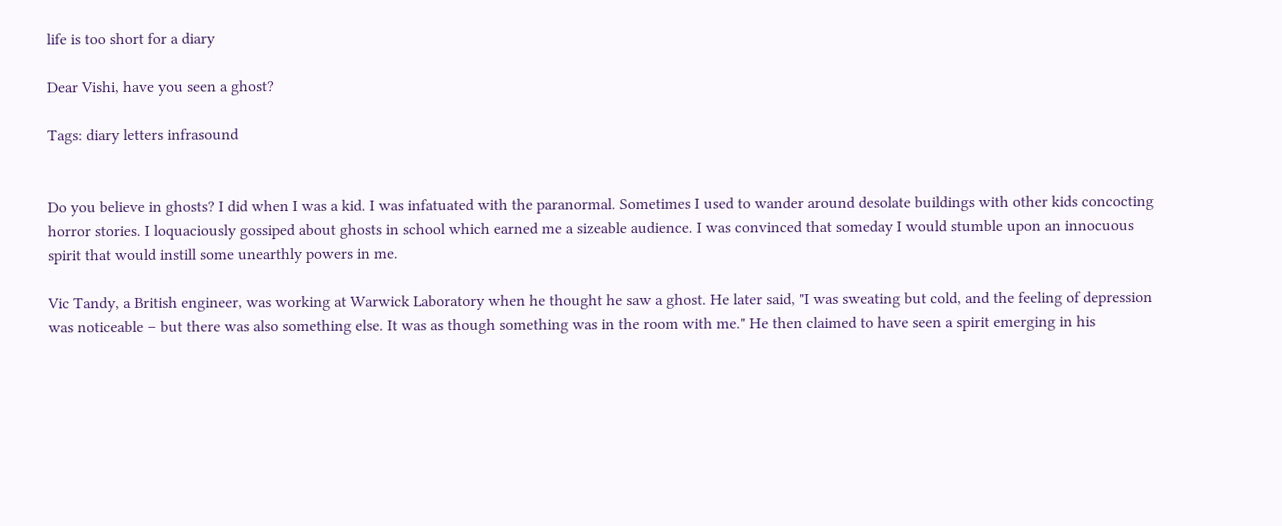life is too short for a diary

Dear Vishi, have you seen a ghost?

Tags: diary letters infrasound


Do you believe in ghosts? I did when I was a kid. I was infatuated with the paranormal. Sometimes I used to wander around desolate buildings with other kids concocting horror stories. I loquaciously gossiped about ghosts in school which earned me a sizeable audience. I was convinced that someday I would stumble upon an innocuous spirit that would instill some unearthly powers in me.

Vic Tandy, a British engineer, was working at Warwick Laboratory when he thought he saw a ghost. He later said, "I was sweating but cold, and the feeling of depression was noticeable – but there was also something else. It was as though something was in the room with me." He then claimed to have seen a spirit emerging in his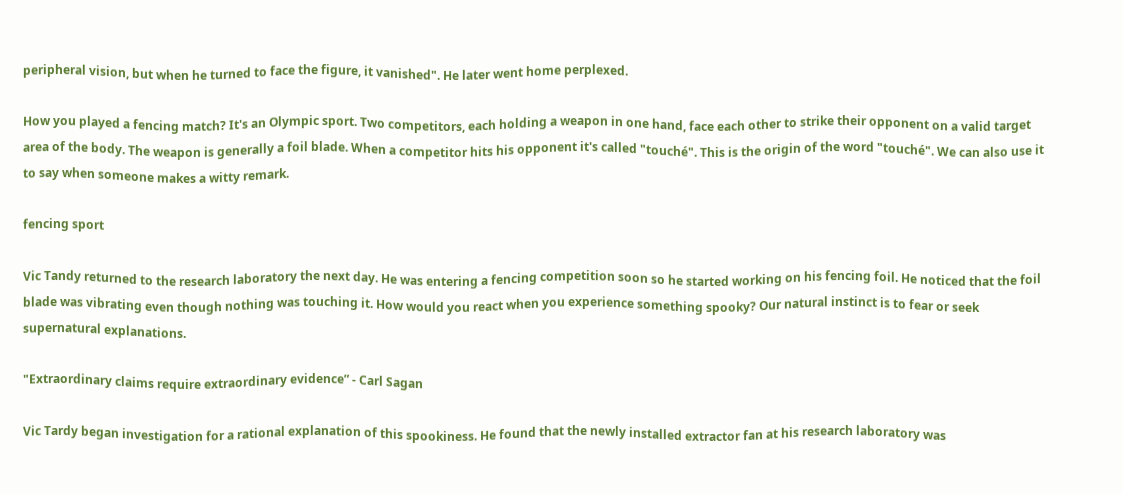peripheral vision, but when he turned to face the figure, it vanished". He later went home perplexed.

How you played a fencing match? It's an Olympic sport. Two competitors, each holding a weapon in one hand, face each other to strike their opponent on a valid target area of the body. The weapon is generally a foil blade. When a competitor hits his opponent it's called "touché". This is the origin of the word "touché". We can also use it to say when someone makes a witty remark.

fencing sport

Vic Tandy returned to the research laboratory the next day. He was entering a fencing competition soon so he started working on his fencing foil. He noticed that the foil blade was vibrating even though nothing was touching it. How would you react when you experience something spooky? Our natural instinct is to fear or seek supernatural explanations.

"Extraordinary claims require extraordinary evidence” - Carl Sagan

Vic Tardy began investigation for a rational explanation of this spookiness. He found that the newly installed extractor fan at his research laboratory was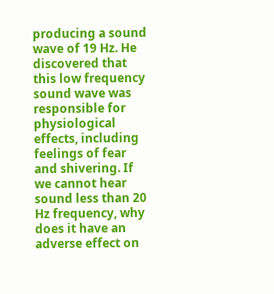producing a sound wave of 19 Hz. He discovered that this low frequency sound wave was responsible for physiological effects, including feelings of fear and shivering. If we cannot hear sound less than 20 Hz frequency, why does it have an adverse effect on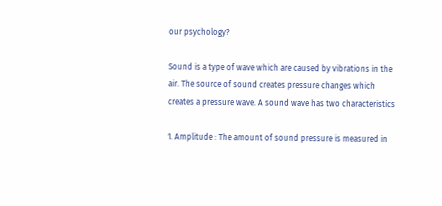our psychology?

Sound is a type of wave which are caused by vibrations in the air. The source of sound creates pressure changes which creates a pressure wave. A sound wave has two characteristics

1. Amplitude : The amount of sound pressure is measured in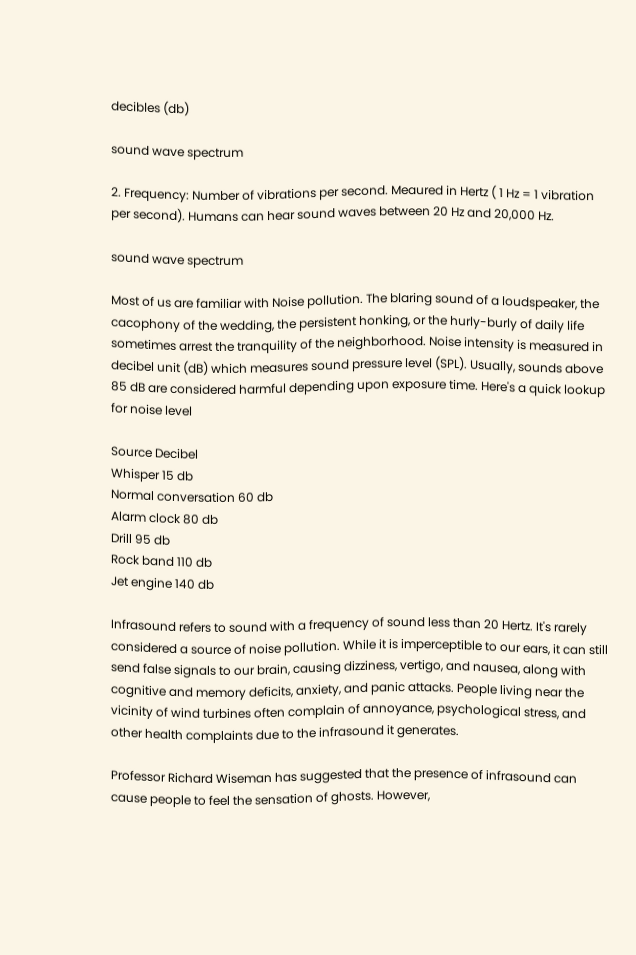decibles (db)

sound wave spectrum

2. Frequency: Number of vibrations per second. Meaured in Hertz ( 1 Hz = 1 vibration per second). Humans can hear sound waves between 20 Hz and 20,000 Hz.

sound wave spectrum

Most of us are familiar with Noise pollution. The blaring sound of a loudspeaker, the cacophony of the wedding, the persistent honking, or the hurly-burly of daily life sometimes arrest the tranquility of the neighborhood. Noise intensity is measured in decibel unit (dB) which measures sound pressure level (SPL). Usually, sounds above 85 dB are considered harmful depending upon exposure time. Here's a quick lookup for noise level

Source Decibel
Whisper 15 db
Normal conversation 60 db
Alarm clock 80 db
Drill 95 db
Rock band 110 db
Jet engine 140 db

Infrasound refers to sound with a frequency of sound less than 20 Hertz. It's rarely considered a source of noise pollution. While it is imperceptible to our ears, it can still send false signals to our brain, causing dizziness, vertigo, and nausea, along with cognitive and memory deficits, anxiety, and panic attacks. People living near the vicinity of wind turbines often complain of annoyance, psychological stress, and other health complaints due to the infrasound it generates.

Professor Richard Wiseman has suggested that the presence of infrasound can cause people to feel the sensation of ghosts. However,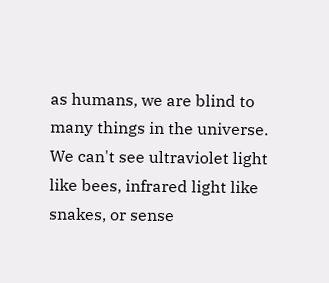as humans, we are blind to many things in the universe. We can't see ultraviolet light like bees, infrared light like snakes, or sense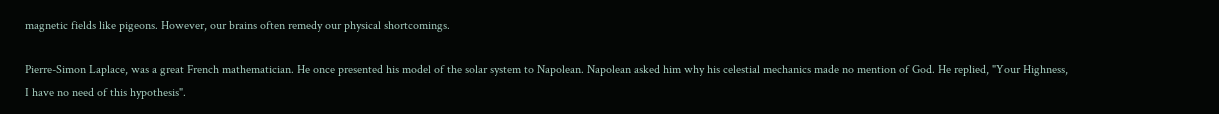magnetic fields like pigeons. However, our brains often remedy our physical shortcomings.

Pierre-Simon Laplace, was a great French mathematician. He once presented his model of the solar system to Napolean. Napolean asked him why his celestial mechanics made no mention of God. He replied, "Your Highness, I have no need of this hypothesis".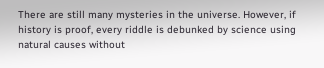There are still many mysteries in the universe. However, if history is proof, every riddle is debunked by science using natural causes without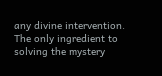any divine intervention. The only ingredient to solving the mystery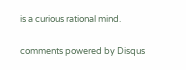is a curious rational mind.

comments powered by Disqus